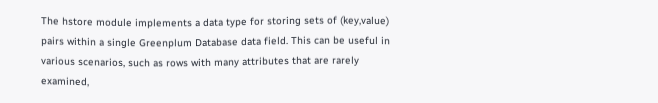The hstore module implements a data type for storing sets of (key,value) pairs within a single Greenplum Database data field. This can be useful in various scenarios, such as rows with many attributes that are rarely examined,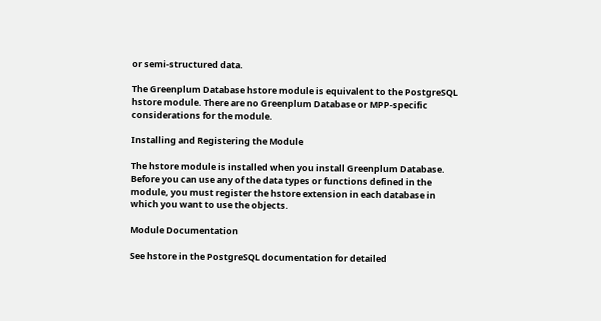or semi-structured data.

The Greenplum Database hstore module is equivalent to the PostgreSQL hstore module. There are no Greenplum Database or MPP-specific considerations for the module.

Installing and Registering the Module

The hstore module is installed when you install Greenplum Database. Before you can use any of the data types or functions defined in the module, you must register the hstore extension in each database in which you want to use the objects.

Module Documentation

See hstore in the PostgreSQL documentation for detailed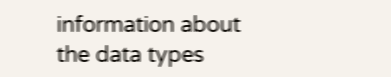information about the data types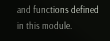and functions defined in this module.